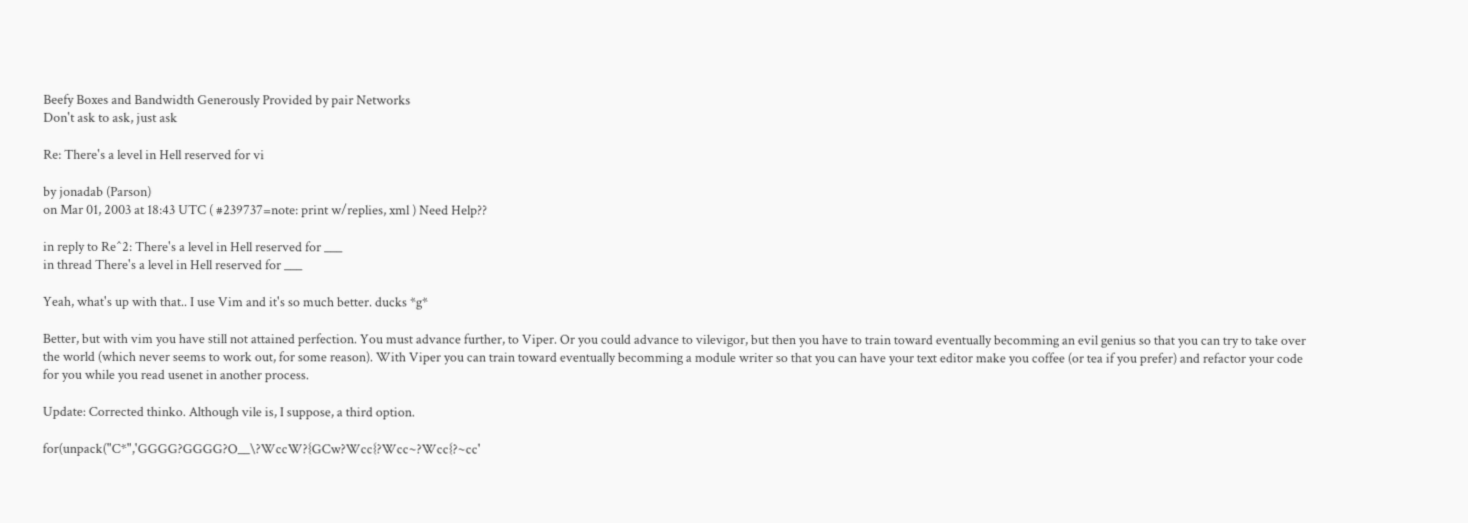Beefy Boxes and Bandwidth Generously Provided by pair Networks
Don't ask to ask, just ask

Re: There's a level in Hell reserved for vi

by jonadab (Parson)
on Mar 01, 2003 at 18:43 UTC ( #239737=note: print w/replies, xml ) Need Help??

in reply to Re^2: There's a level in Hell reserved for ___
in thread There's a level in Hell reserved for ___

Yeah, what's up with that.. I use Vim and it's so much better. ducks *g*

Better, but with vim you have still not attained perfection. You must advance further, to Viper. Or you could advance to vilevigor, but then you have to train toward eventually becomming an evil genius so that you can try to take over the world (which never seems to work out, for some reason). With Viper you can train toward eventually becomming a module writer so that you can have your text editor make you coffee (or tea if you prefer) and refactor your code for you while you read usenet in another process.

Update: Corrected thinko. Although vile is, I suppose, a third option.

for(unpack("C*",'GGGG?GGGG?O__\?WccW?{GCw?Wcc{?Wcc~?Wcc{?~cc'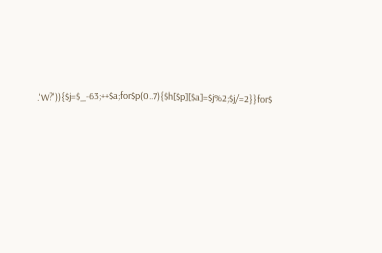.'W?')){$j=$_-63;++$a;for$p(0..7){$h[$p][$a]=$j%2;$j/=2}}for$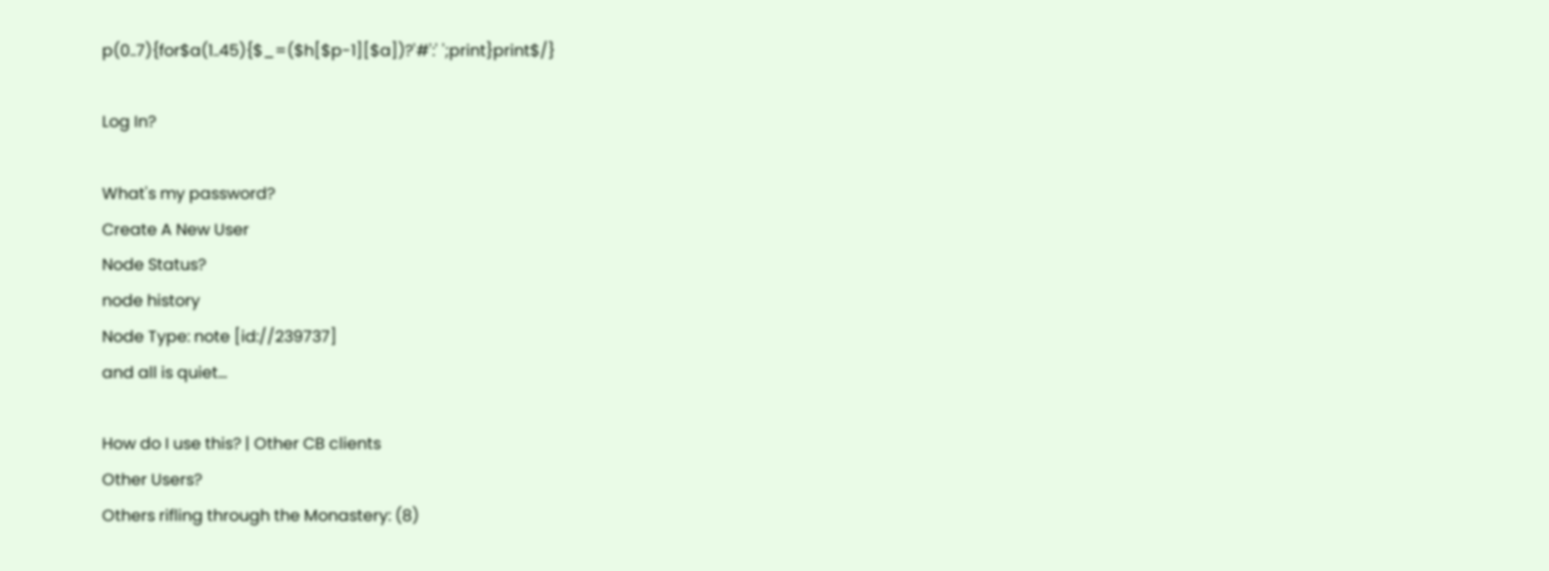p(0..7){for$a(1..45){$_=($h[$p-1][$a])?'#':' ';print}print$/}

Log In?

What's my password?
Create A New User
Node Status?
node history
Node Type: note [id://239737]
and all is quiet...

How do I use this? | Other CB clients
Other Users?
Others rifling through the Monastery: (8)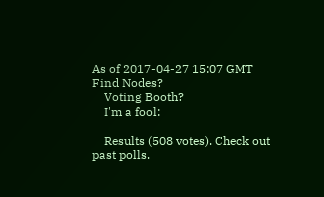As of 2017-04-27 15:07 GMT
Find Nodes?
    Voting Booth?
    I'm a fool:

    Results (508 votes). Check out past polls.